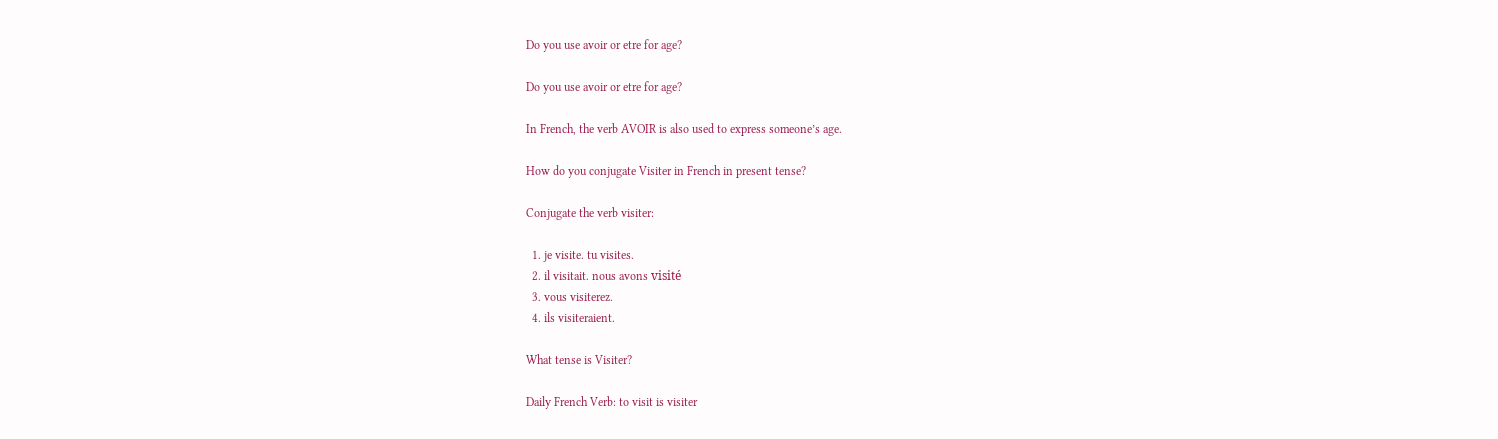Do you use avoir or etre for age?

Do you use avoir or etre for age?

In French, the verb AVOIR is also used to express someone’s age.

How do you conjugate Visiter in French in present tense?

Conjugate the verb visiter:

  1. je visite. tu visites.
  2. il visitait. nous avons visité
  3. vous visiterez.
  4. ils visiteraient.

What tense is Visiter?

Daily French Verb: to visit is visiter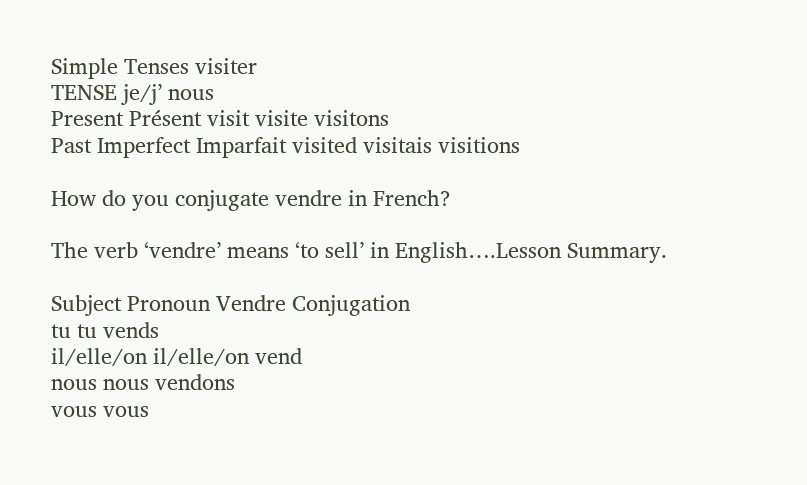Simple Tenses visiter
TENSE je/j’ nous
Present Présent visit visite visitons
Past Imperfect Imparfait visited visitais visitions

How do you conjugate vendre in French?

The verb ‘vendre’ means ‘to sell’ in English….Lesson Summary.

Subject Pronoun Vendre Conjugation
tu tu vends
il/elle/on il/elle/on vend
nous nous vendons
vous vous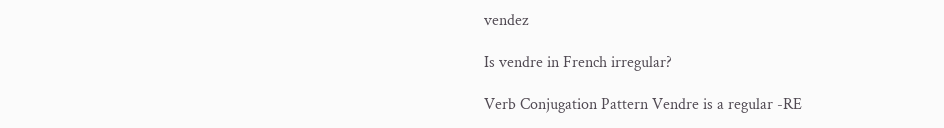vendez

Is vendre in French irregular?

Verb Conjugation Pattern Vendre is a regular -RE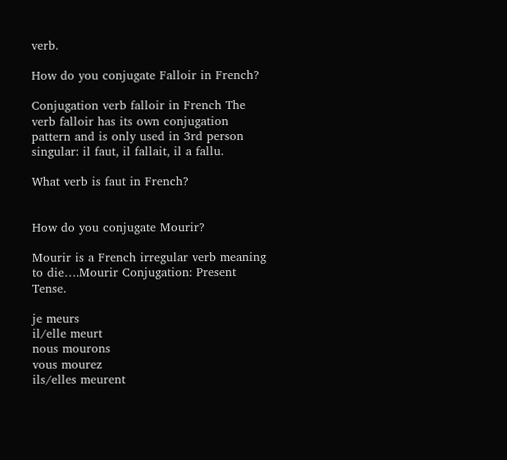verb.

How do you conjugate Falloir in French?

Conjugation verb falloir in French The verb falloir has its own conjugation pattern and is only used in 3rd person singular: il faut, il fallait, il a fallu.

What verb is faut in French?


How do you conjugate Mourir?

Mourir is a French irregular verb meaning to die….Mourir Conjugation: Present Tense.

je meurs
il/elle meurt
nous mourons
vous mourez
ils/elles meurent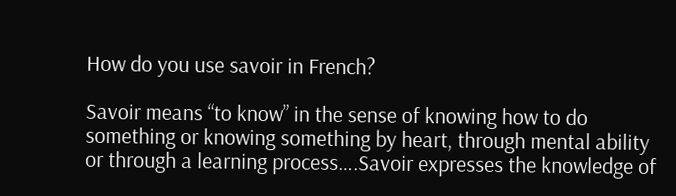How do you use savoir in French?

Savoir means “to know” in the sense of knowing how to do something or knowing something by heart, through mental ability or through a learning process….Savoir expresses the knowledge of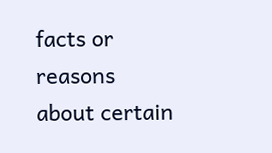facts or reasons about certain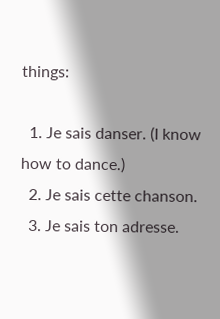things:

  1. Je sais danser. (I know how to dance.)
  2. Je sais cette chanson.
  3. Je sais ton adresse.